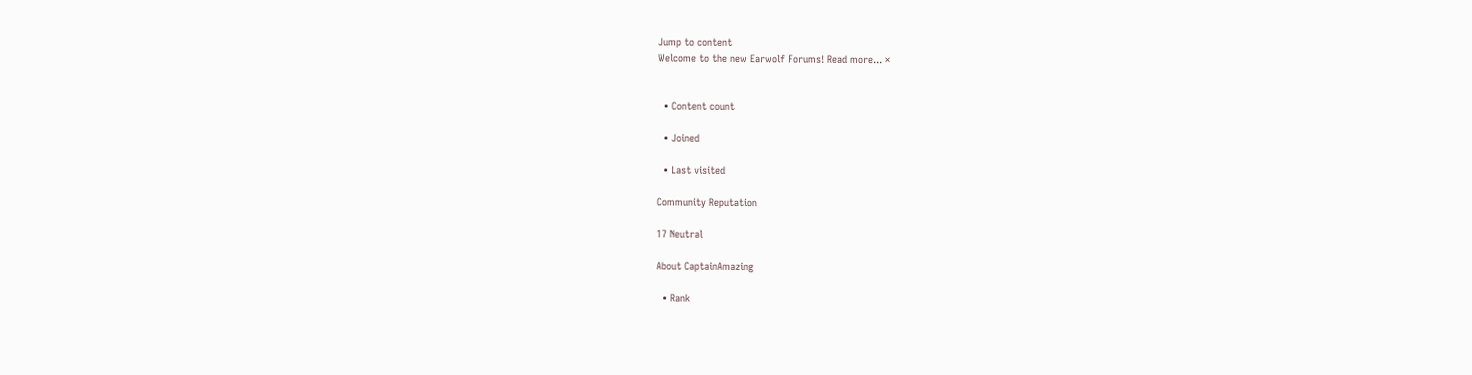Jump to content
Welcome to the new Earwolf Forums! Read more... ×


  • Content count

  • Joined

  • Last visited

Community Reputation

17 Neutral

About CaptainAmazing

  • Rank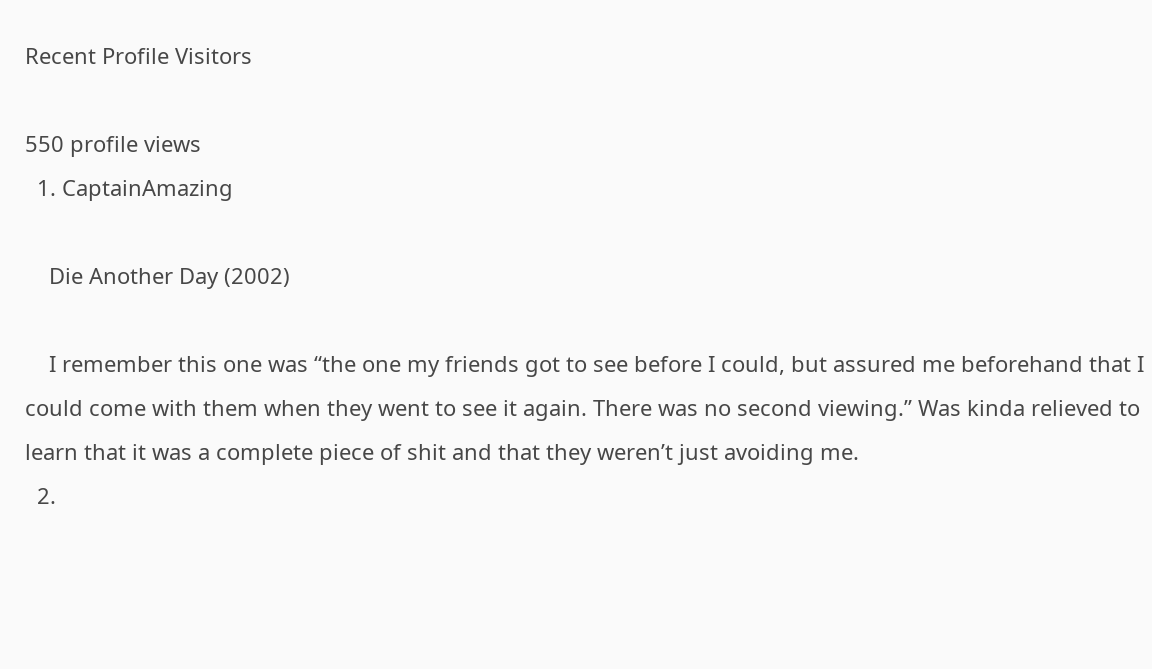Recent Profile Visitors

550 profile views
  1. CaptainAmazing

    Die Another Day (2002)

    I remember this one was “the one my friends got to see before I could, but assured me beforehand that I could come with them when they went to see it again. There was no second viewing.” Was kinda relieved to learn that it was a complete piece of shit and that they weren’t just avoiding me.
  2.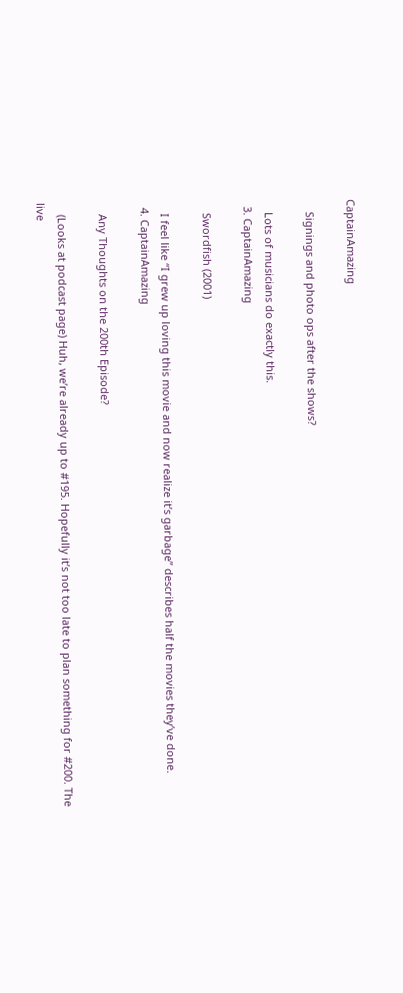CaptainAmazing

    Signings and photo ops after the shows?

    Lots of musicians do exactly this.
  3. CaptainAmazing

    Swordfish (2001)

    I feel like “I grew up loving this movie and now realize it’s garbage” describes half the movies they’ve done.
  4. CaptainAmazing

    Any Thoughts on the 200th Episode?

    (Looks at podcast page) Huh, we’re already up to #195. Hopefully it’s not too late to plan something for #200. The live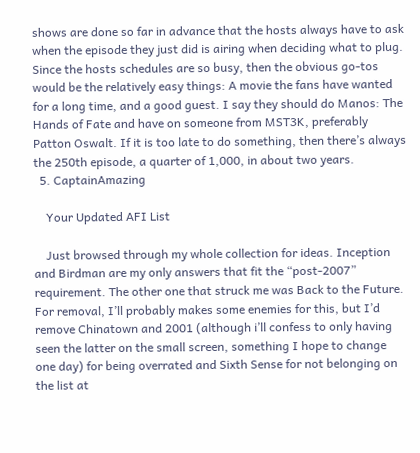shows are done so far in advance that the hosts always have to ask when the episode they just did is airing when deciding what to plug. Since the hosts schedules are so busy, then the obvious go-tos would be the relatively easy things: A movie the fans have wanted for a long time, and a good guest. I say they should do Manos: The Hands of Fate and have on someone from MST3K, preferably Patton Oswalt. If it is too late to do something, then there’s always the 250th episode, a quarter of 1,000, in about two years.
  5. CaptainAmazing

    Your Updated AFI List

    Just browsed through my whole collection for ideas. Inception and Birdman are my only answers that fit the “post-2007” requirement. The other one that struck me was Back to the Future. For removal, I’ll probably makes some enemies for this, but I’d remove Chinatown and 2001 (although i’ll confess to only having seen the latter on the small screen, something I hope to change one day) for being overrated and Sixth Sense for not belonging on the list at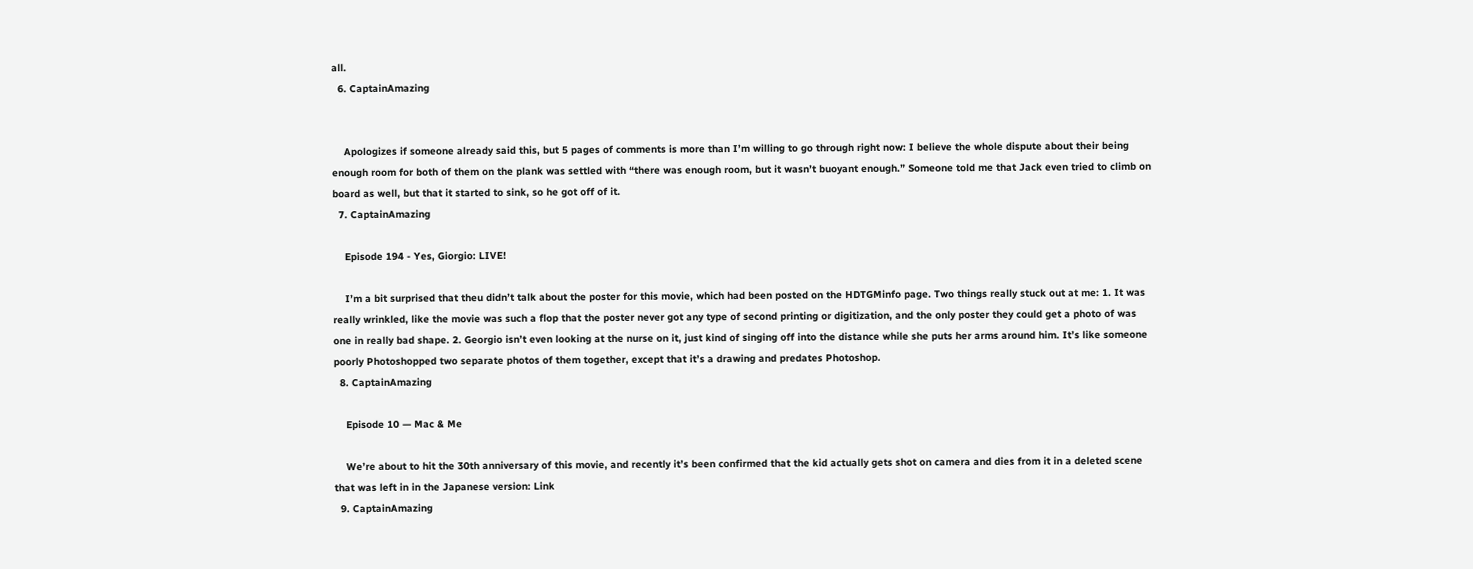all.
  6. CaptainAmazing


    Apologizes if someone already said this, but 5 pages of comments is more than I’m willing to go through right now: I believe the whole dispute about their being enough room for both of them on the plank was settled with “there was enough room, but it wasn’t buoyant enough.” Someone told me that Jack even tried to climb on board as well, but that it started to sink, so he got off of it.
  7. CaptainAmazing

    Episode 194 - Yes, Giorgio: LIVE!

    I’m a bit surprised that theu didn’t talk about the poster for this movie, which had been posted on the HDTGMinfo page. Two things really stuck out at me: 1. It was really wrinkled, like the movie was such a flop that the poster never got any type of second printing or digitization, and the only poster they could get a photo of was one in really bad shape. 2. Georgio isn’t even looking at the nurse on it, just kind of singing off into the distance while she puts her arms around him. It’s like someone poorly Photoshopped two separate photos of them together, except that it’s a drawing and predates Photoshop.
  8. CaptainAmazing

    Episode 10 — Mac & Me

    We’re about to hit the 30th anniversary of this movie, and recently it’s been confirmed that the kid actually gets shot on camera and dies from it in a deleted scene that was left in in the Japanese version: Link
  9. CaptainAmazing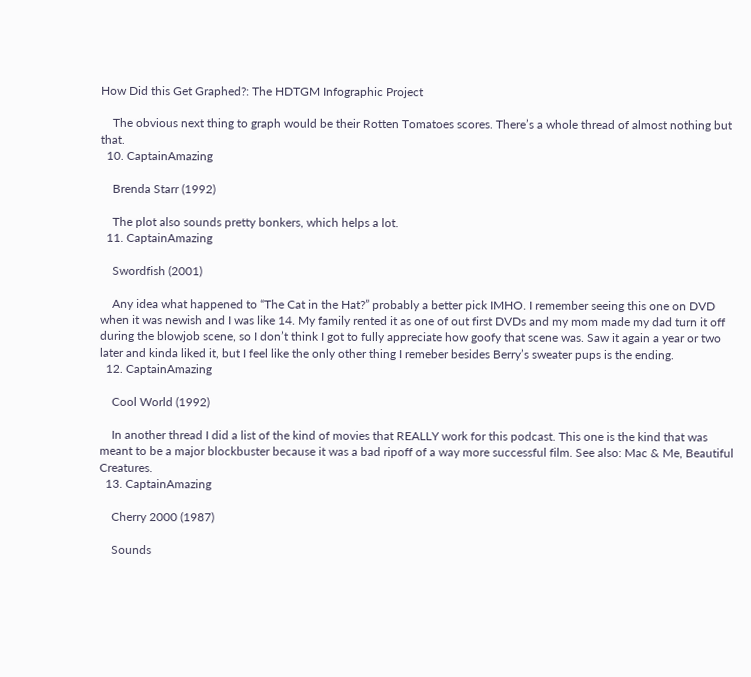How Did this Get Graphed?: The HDTGM Infographic Project

    The obvious next thing to graph would be their Rotten Tomatoes scores. There’s a whole thread of almost nothing but that.
  10. CaptainAmazing

    Brenda Starr (1992)

    The plot also sounds pretty bonkers, which helps a lot.
  11. CaptainAmazing

    Swordfish (2001)

    Any idea what happened to “The Cat in the Hat?” probably a better pick IMHO. I remember seeing this one on DVD when it was newish and I was like 14. My family rented it as one of out first DVDs and my mom made my dad turn it off during the blowjob scene, so I don’t think I got to fully appreciate how goofy that scene was. Saw it again a year or two later and kinda liked it, but I feel like the only other thing I remeber besides Berry’s sweater pups is the ending.
  12. CaptainAmazing

    Cool World (1992)

    In another thread I did a list of the kind of movies that REALLY work for this podcast. This one is the kind that was meant to be a major blockbuster because it was a bad ripoff of a way more successful film. See also: Mac & Me, Beautiful Creatures.
  13. CaptainAmazing

    Cherry 2000 (1987)

    Sounds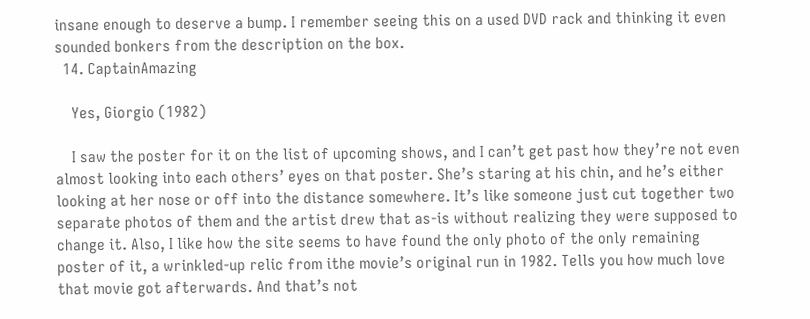insane enough to deserve a bump. I remember seeing this on a used DVD rack and thinking it even sounded bonkers from the description on the box.
  14. CaptainAmazing

    Yes, Giorgio (1982)

    I saw the poster for it on the list of upcoming shows, and I can’t get past how they’re not even almost looking into each others’ eyes on that poster. She’s staring at his chin, and he’s either looking at her nose or off into the distance somewhere. It’s like someone just cut together two separate photos of them and the artist drew that as-is without realizing they were supposed to change it. Also, I like how the site seems to have found the only photo of the only remaining poster of it, a wrinkled-up relic from ithe movie’s original run in 1982. Tells you how much love that movie got afterwards. And that’s not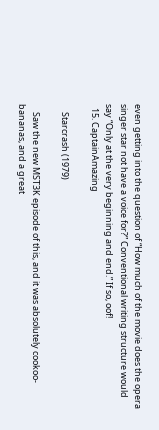even getting into the question of “How much of the movie does the opera singer star not have a voice for?” Conventional writing structure would say “Only at the very beginning and end.” If so, oof!
  15. CaptainAmazing

    Starcrash (1979)

    Saw the new MST3K episode of this, and it was absolutely cookoo-bananas, and a great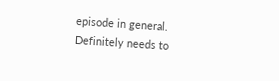episode in general. Definitely needs to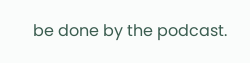be done by the podcast.